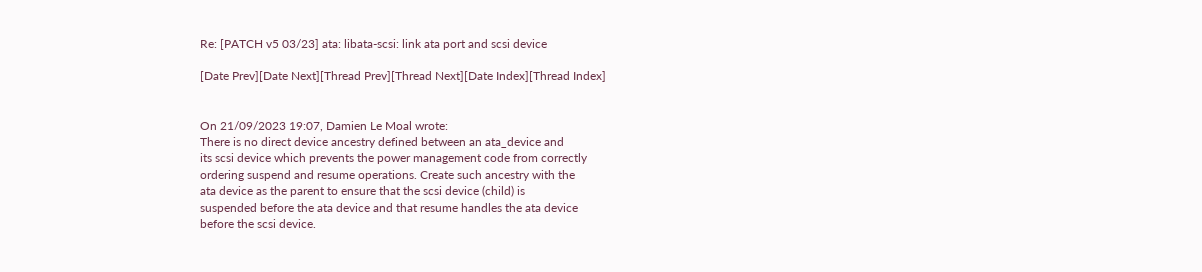Re: [PATCH v5 03/23] ata: libata-scsi: link ata port and scsi device

[Date Prev][Date Next][Thread Prev][Thread Next][Date Index][Thread Index]


On 21/09/2023 19:07, Damien Le Moal wrote:
There is no direct device ancestry defined between an ata_device and
its scsi device which prevents the power management code from correctly
ordering suspend and resume operations. Create such ancestry with the
ata device as the parent to ensure that the scsi device (child) is
suspended before the ata device and that resume handles the ata device
before the scsi device.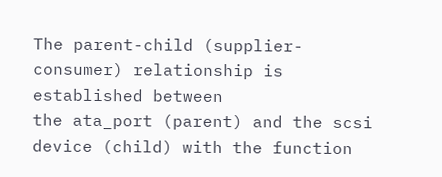The parent-child (supplier-consumer) relationship is established between
the ata_port (parent) and the scsi device (child) with the function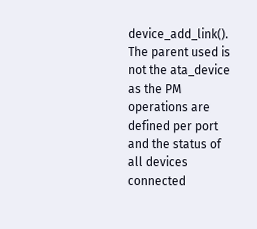device_add_link(). The parent used is not the ata_device as the PM
operations are defined per port and the status of all devices connected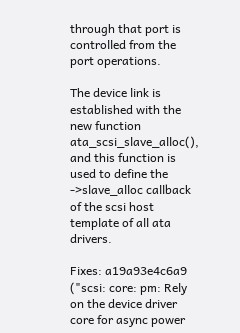through that port is controlled from the port operations.

The device link is established with the new function
ata_scsi_slave_alloc(), and this function is used to define the
->slave_alloc callback of the scsi host template of all ata drivers.

Fixes: a19a93e4c6a9 ("scsi: core: pm: Rely on the device driver core for async power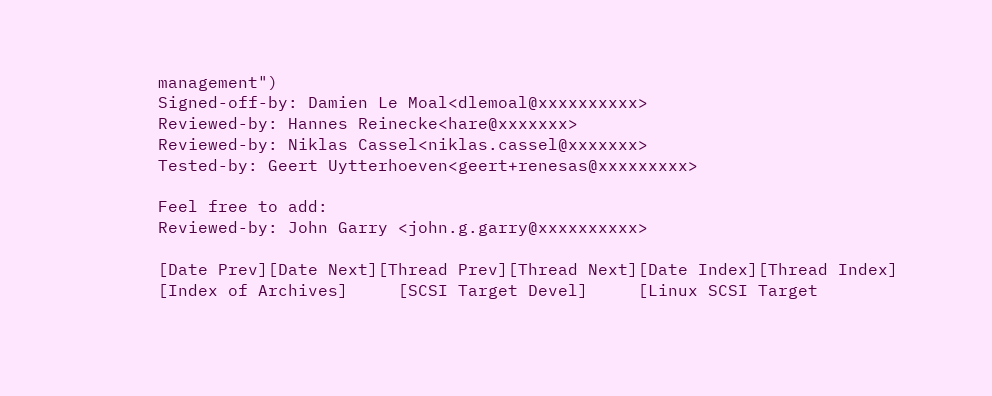management")
Signed-off-by: Damien Le Moal<dlemoal@xxxxxxxxxx>
Reviewed-by: Hannes Reinecke<hare@xxxxxxx>
Reviewed-by: Niklas Cassel<niklas.cassel@xxxxxxx>
Tested-by: Geert Uytterhoeven<geert+renesas@xxxxxxxxx>

Feel free to add:
Reviewed-by: John Garry <john.g.garry@xxxxxxxxxx>

[Date Prev][Date Next][Thread Prev][Thread Next][Date Index][Thread Index]
[Index of Archives]     [SCSI Target Devel]     [Linux SCSI Target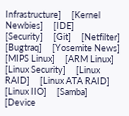Infrastructure]     [Kernel Newbies]     [IDE]     [Security]     [Git]     [Netfilter]     [Bugtraq]     [Yosemite News]     [MIPS Linux]     [ARM Linux]     [Linux Security]     [Linux RAID]     [Linux ATA RAID]     [Linux IIO]     [Samba]     [Device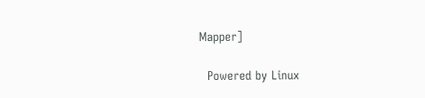Mapper]

  Powered by Linux